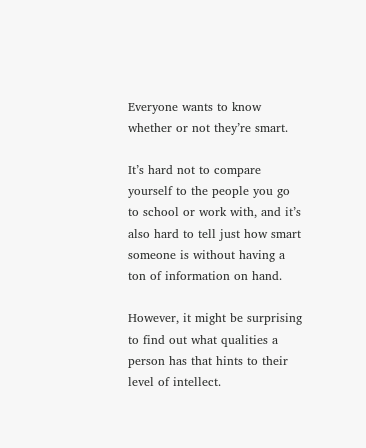Everyone wants to know whether or not they’re smart.

It’s hard not to compare yourself to the people you go to school or work with, and it’s also hard to tell just how smart someone is without having a ton of information on hand.

However, it might be surprising to find out what qualities a person has that hints to their level of intellect.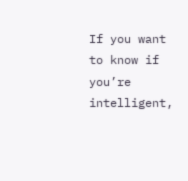If you want to know if you’re intelligent,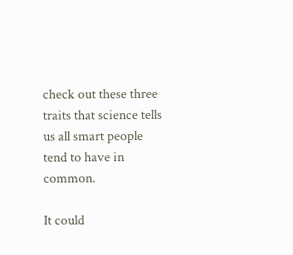check out these three traits that science tells us all smart people tend to have in common.

It could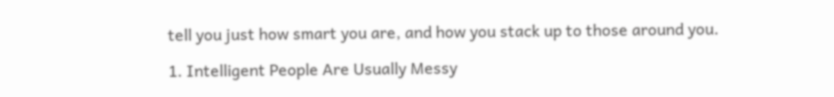tell you just how smart you are, and how you stack up to those around you.

1. Intelligent People Are Usually Messy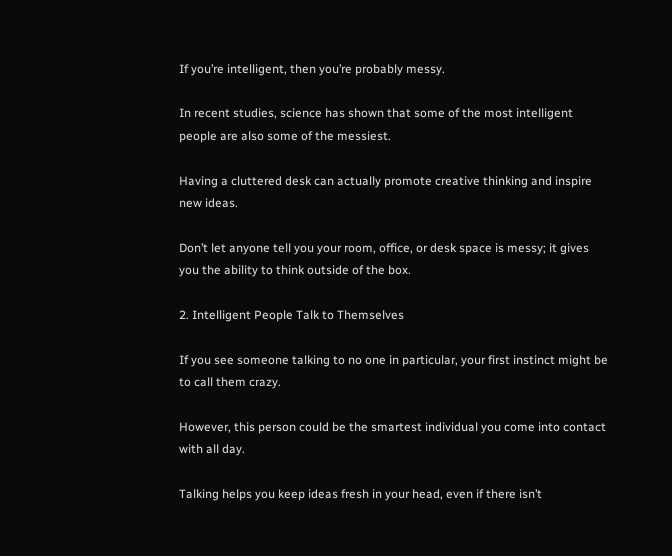If you’re intelligent, then you’re probably messy.

In recent studies, science has shown that some of the most intelligent people are also some of the messiest.

Having a cluttered desk can actually promote creative thinking and inspire new ideas.

Don’t let anyone tell you your room, office, or desk space is messy; it gives you the ability to think outside of the box.

2. Intelligent People Talk to Themselves

If you see someone talking to no one in particular, your first instinct might be to call them crazy.

However, this person could be the smartest individual you come into contact with all day.

Talking helps you keep ideas fresh in your head, even if there isn’t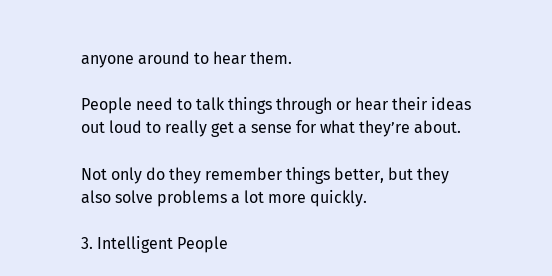anyone around to hear them.

People need to talk things through or hear their ideas out loud to really get a sense for what they’re about.

Not only do they remember things better, but they also solve problems a lot more quickly.

3. Intelligent People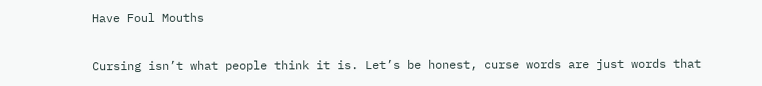Have Foul Mouths

Cursing isn’t what people think it is. Let’s be honest, curse words are just words that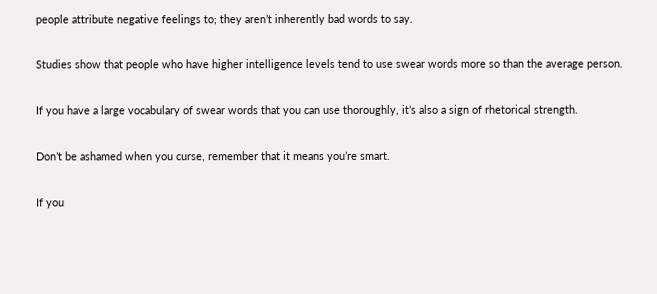people attribute negative feelings to; they aren’t inherently bad words to say.

Studies show that people who have higher intelligence levels tend to use swear words more so than the average person.

If you have a large vocabulary of swear words that you can use thoroughly, it’s also a sign of rhetorical strength.

Don’t be ashamed when you curse, remember that it means you’re smart.

If you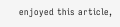enjoyed this article,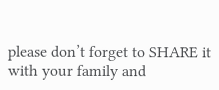please don’t forget to SHARE it with your family and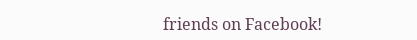friends on Facebook!